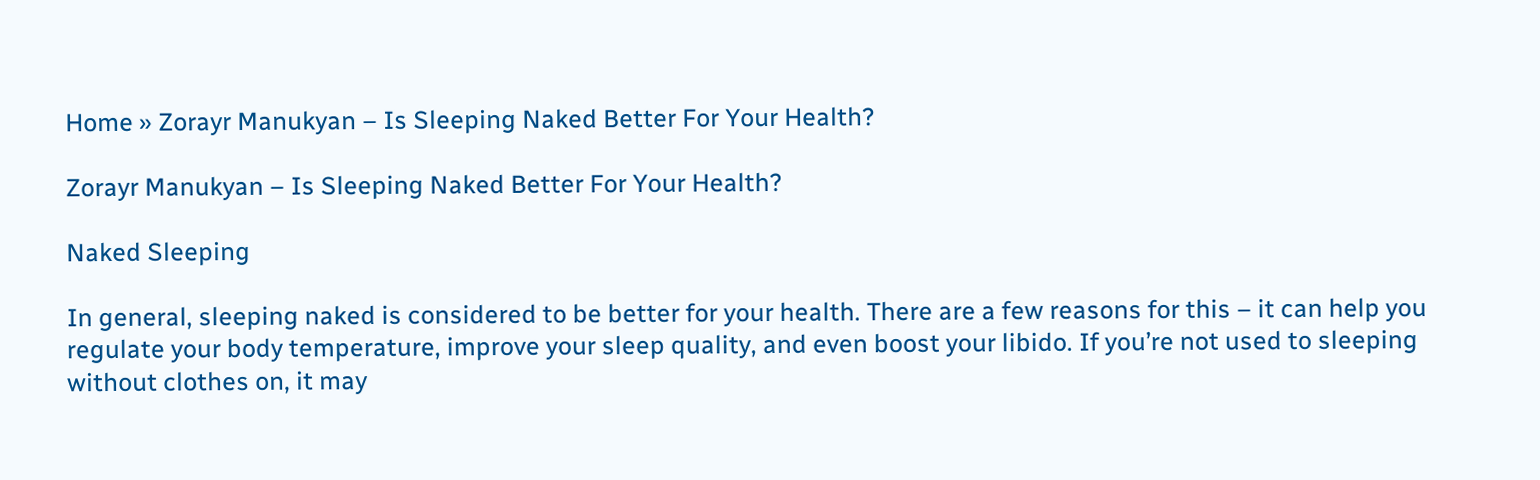Home » Zorayr Manukyan – Is Sleeping Naked Better For Your Health?

Zorayr Manukyan – Is Sleeping Naked Better For Your Health?

Naked Sleeping

In general, sleeping naked is considered to be better for your health. There are a few reasons for this – it can help you regulate your body temperature, improve your sleep quality, and even boost your libido. If you’re not used to sleeping without clothes on, it may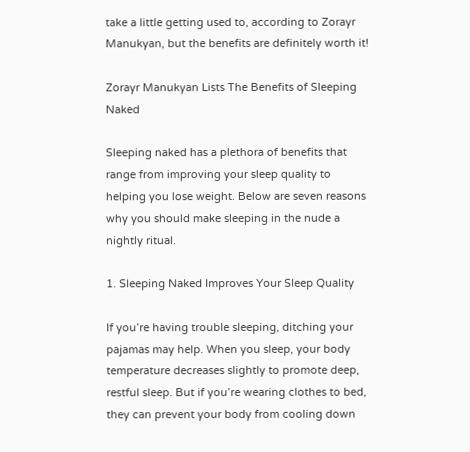take a little getting used to, according to Zorayr Manukyan, but the benefits are definitely worth it!

Zorayr Manukyan Lists The Benefits of Sleeping Naked

Sleeping naked has a plethora of benefits that range from improving your sleep quality to helping you lose weight. Below are seven reasons why you should make sleeping in the nude a nightly ritual.

1. Sleeping Naked Improves Your Sleep Quality

If you’re having trouble sleeping, ditching your pajamas may help. When you sleep, your body temperature decreases slightly to promote deep, restful sleep. But if you’re wearing clothes to bed, they can prevent your body from cooling down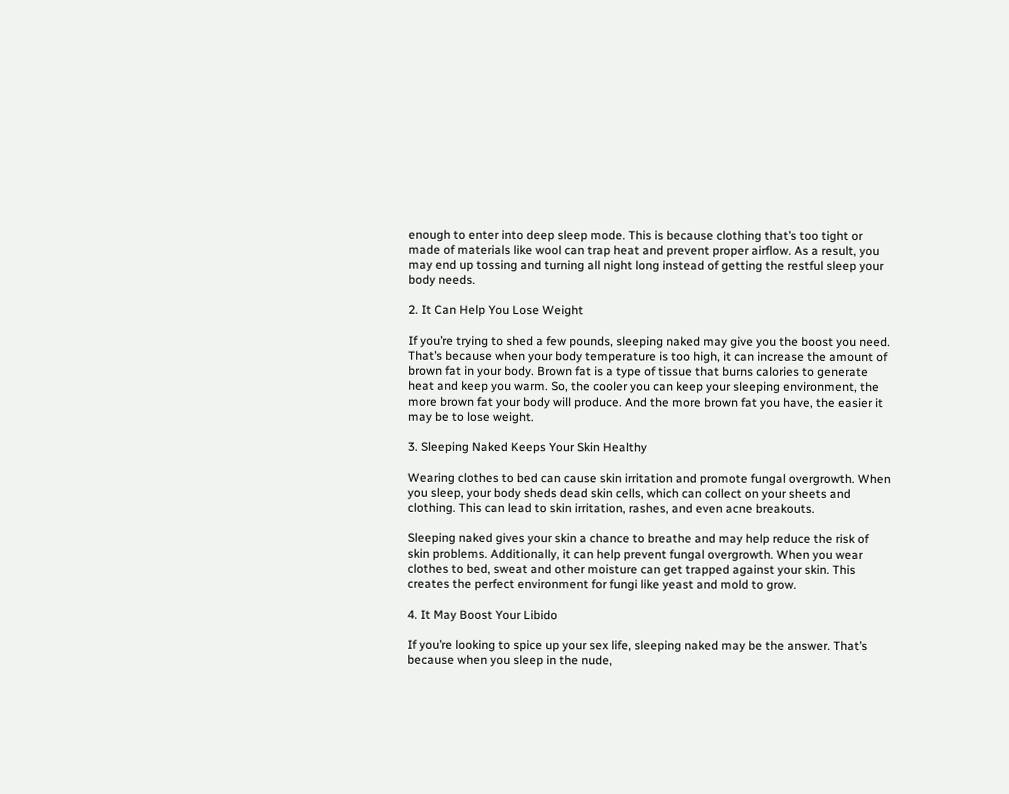enough to enter into deep sleep mode. This is because clothing that’s too tight or made of materials like wool can trap heat and prevent proper airflow. As a result, you may end up tossing and turning all night long instead of getting the restful sleep your body needs.

2. It Can Help You Lose Weight

If you’re trying to shed a few pounds, sleeping naked may give you the boost you need. That’s because when your body temperature is too high, it can increase the amount of brown fat in your body. Brown fat is a type of tissue that burns calories to generate heat and keep you warm. So, the cooler you can keep your sleeping environment, the more brown fat your body will produce. And the more brown fat you have, the easier it may be to lose weight.

3. Sleeping Naked Keeps Your Skin Healthy

Wearing clothes to bed can cause skin irritation and promote fungal overgrowth. When you sleep, your body sheds dead skin cells, which can collect on your sheets and clothing. This can lead to skin irritation, rashes, and even acne breakouts.

Sleeping naked gives your skin a chance to breathe and may help reduce the risk of skin problems. Additionally, it can help prevent fungal overgrowth. When you wear clothes to bed, sweat and other moisture can get trapped against your skin. This creates the perfect environment for fungi like yeast and mold to grow.

4. It May Boost Your Libido

If you’re looking to spice up your sex life, sleeping naked may be the answer. That’s because when you sleep in the nude,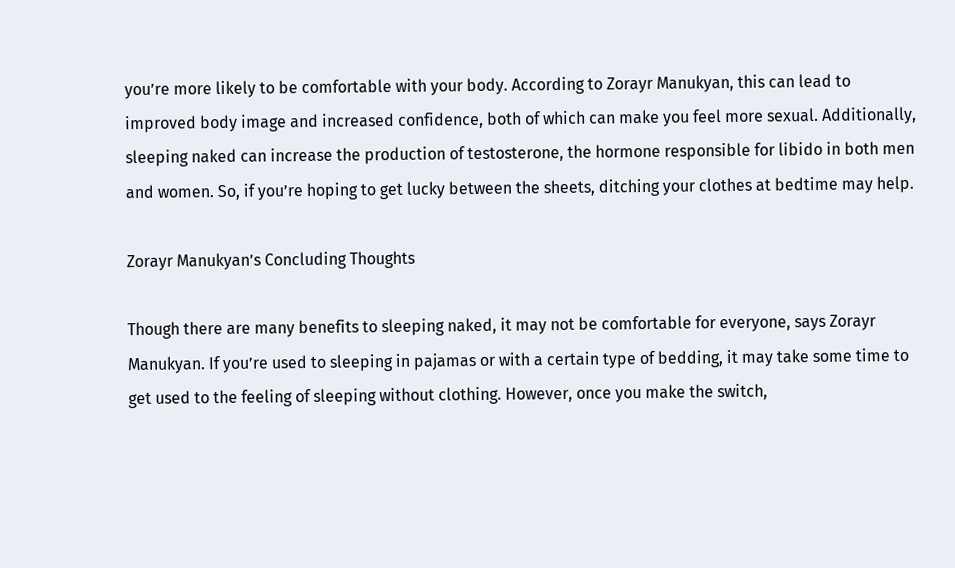you’re more likely to be comfortable with your body. According to Zorayr Manukyan, this can lead to improved body image and increased confidence, both of which can make you feel more sexual. Additionally, sleeping naked can increase the production of testosterone, the hormone responsible for libido in both men and women. So, if you’re hoping to get lucky between the sheets, ditching your clothes at bedtime may help.

Zorayr Manukyan’s Concluding Thoughts

Though there are many benefits to sleeping naked, it may not be comfortable for everyone, says Zorayr Manukyan. If you’re used to sleeping in pajamas or with a certain type of bedding, it may take some time to get used to the feeling of sleeping without clothing. However, once you make the switch,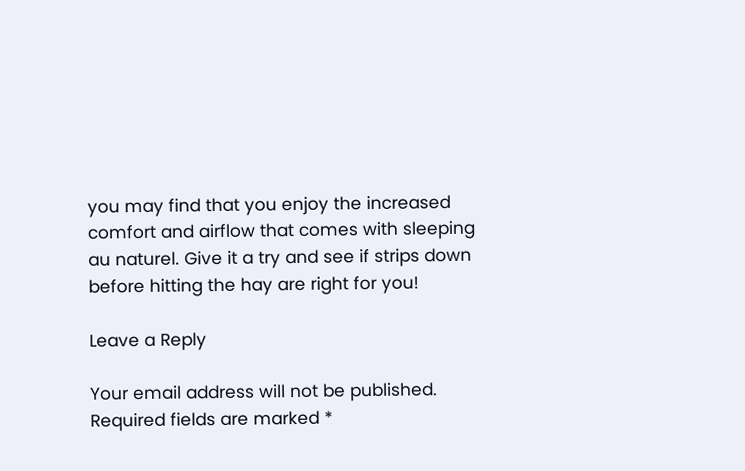you may find that you enjoy the increased comfort and airflow that comes with sleeping au naturel. Give it a try and see if strips down before hitting the hay are right for you!

Leave a Reply

Your email address will not be published. Required fields are marked *